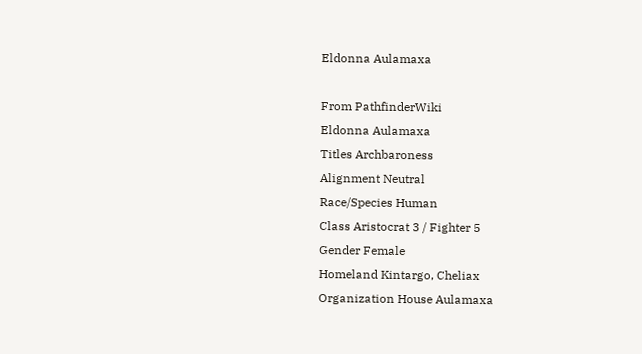Eldonna Aulamaxa

From PathfinderWiki
Eldonna Aulamaxa
Titles Archbaroness
Alignment Neutral
Race/Species Human
Class Aristocrat 3 / Fighter 5
Gender Female
Homeland Kintargo, Cheliax
Organization House Aulamaxa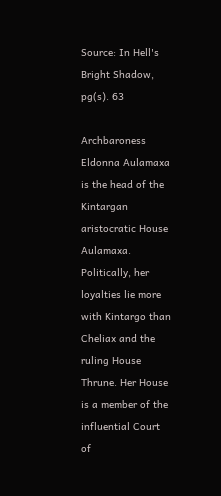Source: In Hell's Bright Shadow, pg(s). 63

Archbaroness Eldonna Aulamaxa is the head of the Kintargan aristocratic House Aulamaxa. Politically, her loyalties lie more with Kintargo than Cheliax and the ruling House Thrune. Her House is a member of the influential Court of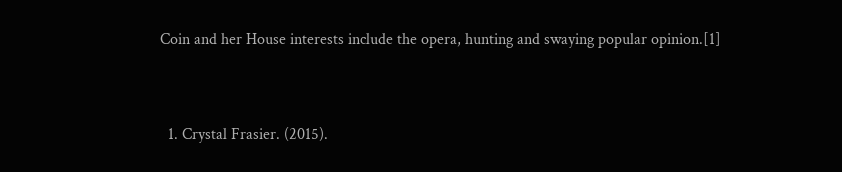Coin and her House interests include the opera, hunting and swaying popular opinion.[1]


  1. Crystal Frasier. (2015).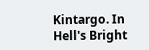Kintargo. In Hell's Bright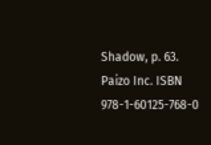Shadow, p. 63. Paizo Inc. ISBN 978-1-60125-768-0